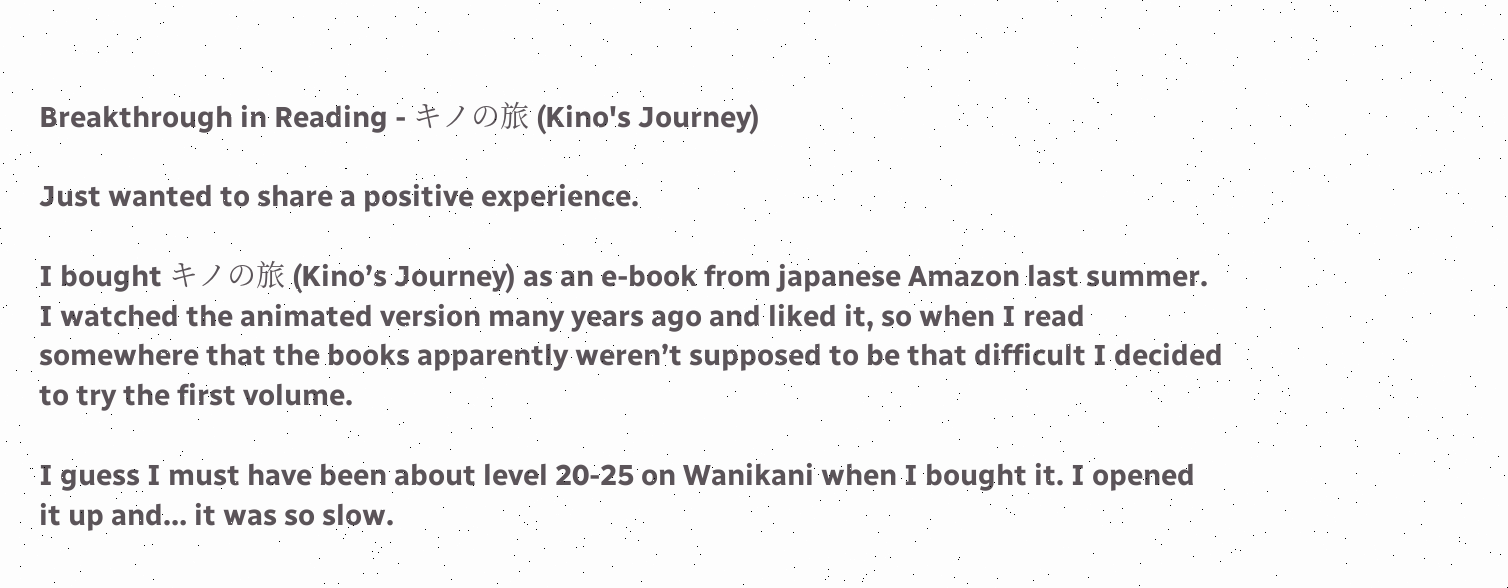Breakthrough in Reading - キノの旅 (Kino's Journey)

Just wanted to share a positive experience.

I bought キノの旅 (Kino’s Journey) as an e-book from japanese Amazon last summer. I watched the animated version many years ago and liked it, so when I read somewhere that the books apparently weren’t supposed to be that difficult I decided to try the first volume.

I guess I must have been about level 20-25 on Wanikani when I bought it. I opened it up and… it was so slow.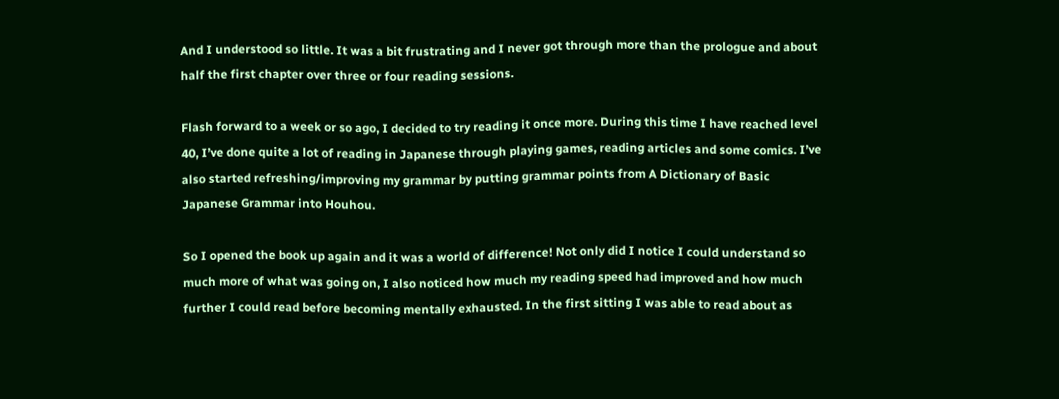And I understood so little. It was a bit frustrating and I never got through more than the prologue and about half the first chapter over three or four reading sessions.

Flash forward to a week or so ago, I decided to try reading it once more. During this time I have reached level 40, I’ve done quite a lot of reading in Japanese through playing games, reading articles and some comics. I’ve also started refreshing/improving my grammar by putting grammar points from A Dictionary of Basic Japanese Grammar into Houhou.

So I opened the book up again and it was a world of difference! Not only did I notice I could understand so much more of what was going on, I also noticed how much my reading speed had improved and how much further I could read before becoming mentally exhausted. In the first sitting I was able to read about as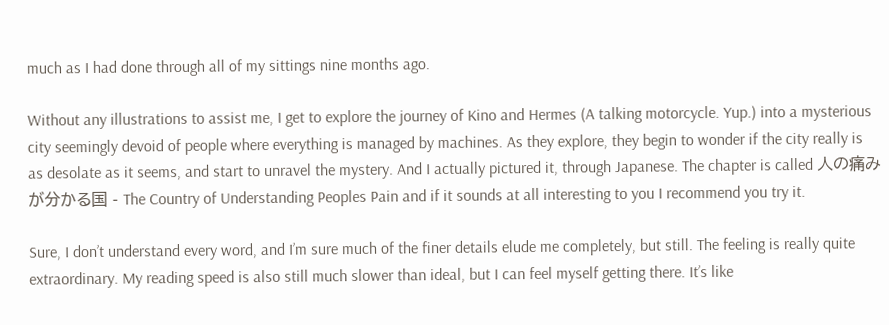much as I had done through all of my sittings nine months ago.

Without any illustrations to assist me, I get to explore the journey of Kino and Hermes (A talking motorcycle. Yup.) into a mysterious city seemingly devoid of people where everything is managed by machines. As they explore, they begin to wonder if the city really is as desolate as it seems, and start to unravel the mystery. And I actually pictured it, through Japanese. The chapter is called 人の痛みが分かる国 - The Country of Understanding Peoples Pain and if it sounds at all interesting to you I recommend you try it.

Sure, I don’t understand every word, and I’m sure much of the finer details elude me completely, but still. The feeling is really quite extraordinary. My reading speed is also still much slower than ideal, but I can feel myself getting there. It’s like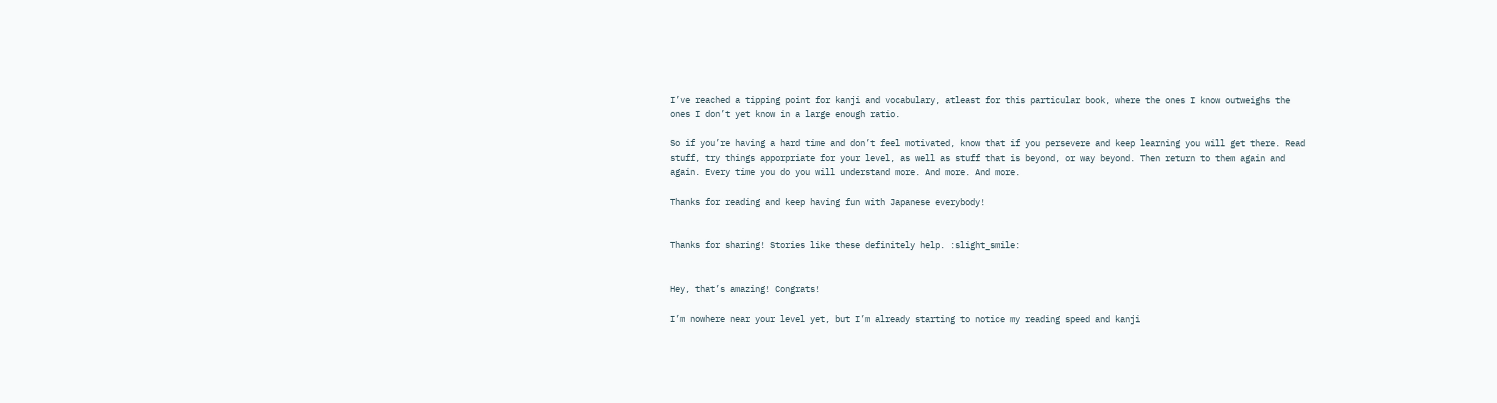I’ve reached a tipping point for kanji and vocabulary, atleast for this particular book, where the ones I know outweighs the ones I don’t yet know in a large enough ratio.

So if you’re having a hard time and don’t feel motivated, know that if you persevere and keep learning you will get there. Read stuff, try things apporpriate for your level, as well as stuff that is beyond, or way beyond. Then return to them again and again. Every time you do you will understand more. And more. And more.

Thanks for reading and keep having fun with Japanese everybody!


Thanks for sharing! Stories like these definitely help. :slight_smile:


Hey, that’s amazing! Congrats!

I’m nowhere near your level yet, but I’m already starting to notice my reading speed and kanji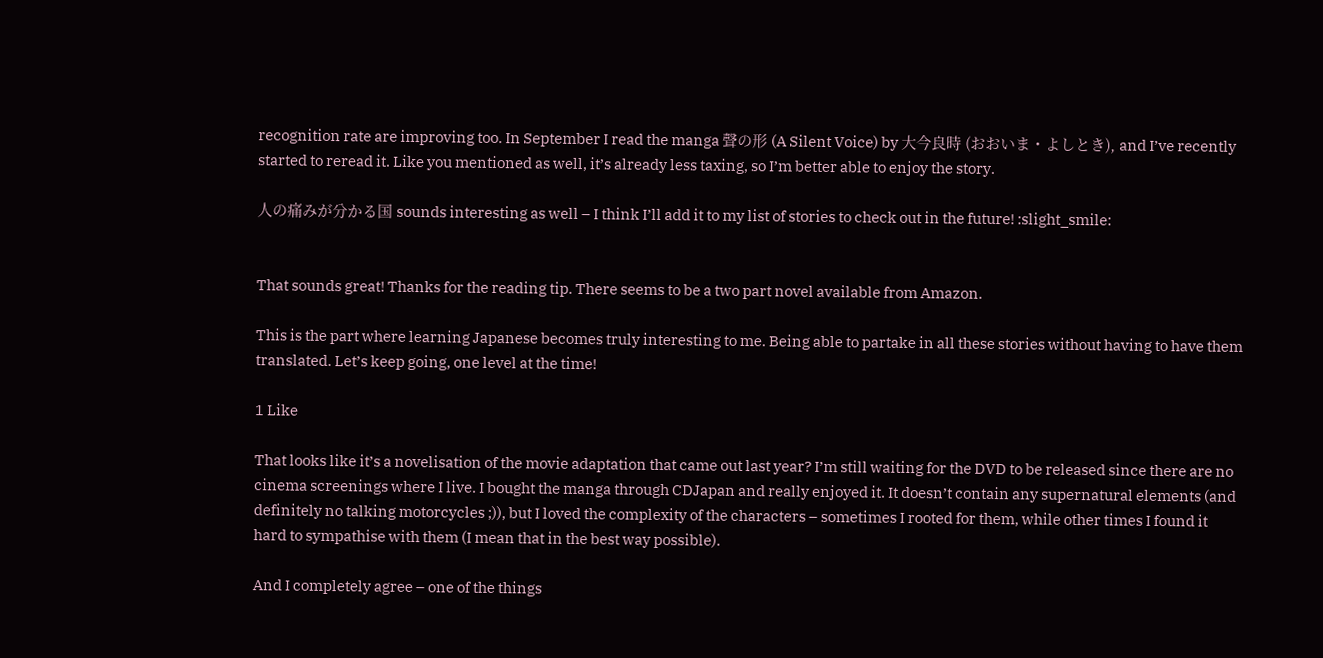recognition rate are improving too. In September I read the manga 聲の形 (A Silent Voice) by 大今良時 (おおいま・よしとき), and I’ve recently started to reread it. Like you mentioned as well, it’s already less taxing, so I’m better able to enjoy the story.

人の痛みが分かる国 sounds interesting as well – I think I’ll add it to my list of stories to check out in the future! :slight_smile:


That sounds great! Thanks for the reading tip. There seems to be a two part novel available from Amazon.

This is the part where learning Japanese becomes truly interesting to me. Being able to partake in all these stories without having to have them translated. Let’s keep going, one level at the time!

1 Like

That looks like it’s a novelisation of the movie adaptation that came out last year? I’m still waiting for the DVD to be released since there are no cinema screenings where I live. I bought the manga through CDJapan and really enjoyed it. It doesn’t contain any supernatural elements (and definitely no talking motorcycles ;)), but I loved the complexity of the characters – sometimes I rooted for them, while other times I found it hard to sympathise with them (I mean that in the best way possible).

And I completely agree – one of the things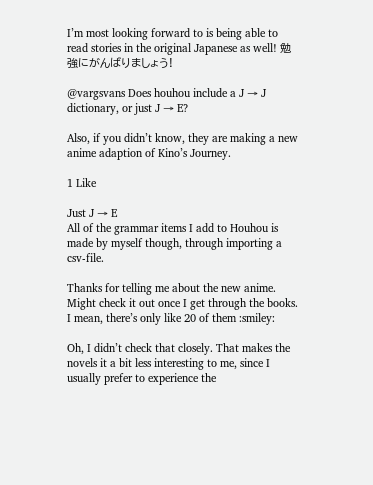I’m most looking forward to is being able to read stories in the original Japanese as well! 勉強にがんばりましょう!

@vargsvans Does houhou include a J → J dictionary, or just J → E?

Also, if you didn’t know, they are making a new anime adaption of Kino’s Journey.

1 Like

Just J → E
All of the grammar items I add to Houhou is made by myself though, through importing a csv-file.

Thanks for telling me about the new anime. Might check it out once I get through the books. I mean, there’s only like 20 of them :smiley:

Oh, I didn’t check that closely. That makes the novels it a bit less interesting to me, since I usually prefer to experience the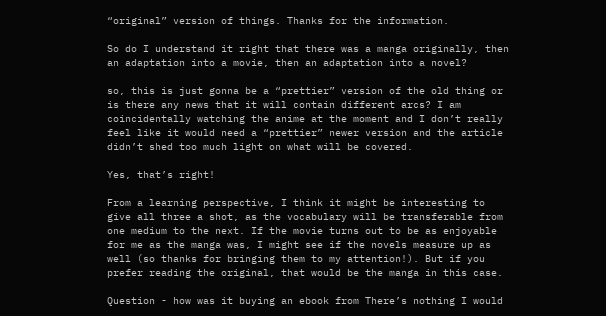“original” version of things. Thanks for the information.

So do I understand it right that there was a manga originally, then an adaptation into a movie, then an adaptation into a novel?

so, this is just gonna be a “prettier” version of the old thing or is there any news that it will contain different arcs? I am coincidentally watching the anime at the moment and I don’t really feel like it would need a “prettier” newer version and the article didn’t shed too much light on what will be covered.

Yes, that’s right!

From a learning perspective, I think it might be interesting to give all three a shot, as the vocabulary will be transferable from one medium to the next. If the movie turns out to be as enjoyable for me as the manga was, I might see if the novels measure up as well (so thanks for bringing them to my attention!). But if you prefer reading the original, that would be the manga in this case.

Question - how was it buying an ebook from There’s nothing I would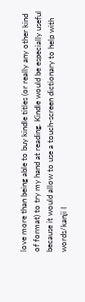love more than being able to buy kindle titles (or really any other kind of format) to try my hand at reading. Kindle would be especially useful because it would allow to use a touch-screen dictionary to help with words/kanji I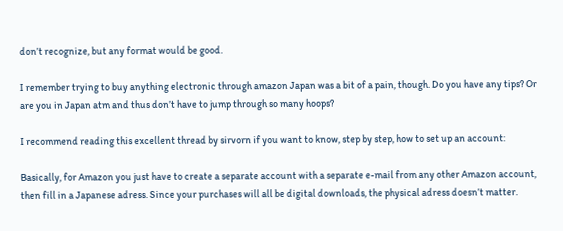don’t recognize, but any format would be good.

I remember trying to buy anything electronic through amazon Japan was a bit of a pain, though. Do you have any tips? Or are you in Japan atm and thus don’t have to jump through so many hoops?

I recommend reading this excellent thread by sirvorn if you want to know, step by step, how to set up an account:

Basically, for Amazon you just have to create a separate account with a separate e-mail from any other Amazon account, then fill in a Japanese adress. Since your purchases will all be digital downloads, the physical adress doesn’t matter.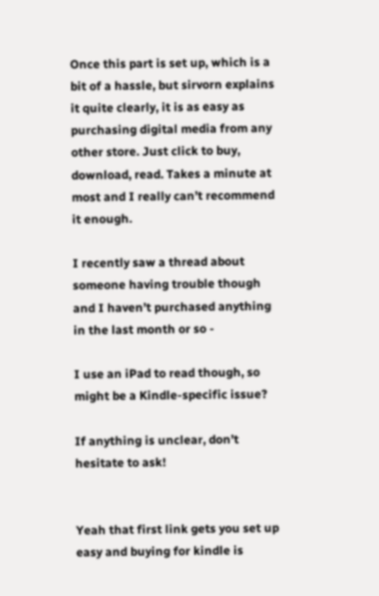Once this part is set up, which is a bit of a hassle, but sirvorn explains it quite clearly, it is as easy as purchasing digital media from any other store. Just click to buy, download, read. Takes a minute at most and I really can’t recommend it enough.

I recently saw a thread about someone having trouble though and I haven’t purchased anything in the last month or so -

I use an iPad to read though, so might be a Kindle-specific issue?

If anything is unclear, don’t hesitate to ask!


Yeah that first link gets you set up easy and buying for kindle is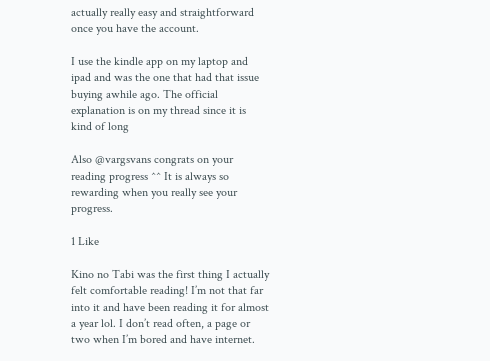actually really easy and straightforward once you have the account.

I use the kindle app on my laptop and ipad and was the one that had that issue buying awhile ago. The official explanation is on my thread since it is kind of long

Also @vargsvans congrats on your reading progress ^^ It is always so rewarding when you really see your progress.

1 Like

Kino no Tabi was the first thing I actually felt comfortable reading! I’m not that far into it and have been reading it for almost a year lol. I don’t read often, a page or two when I’m bored and have internet.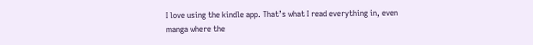I love using the kindle app. That’s what I read everything in, even manga where the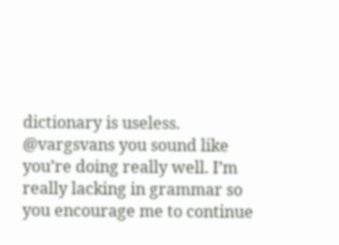dictionary is useless. @vargsvans you sound like you’re doing really well. I’m really lacking in grammar so you encourage me to continue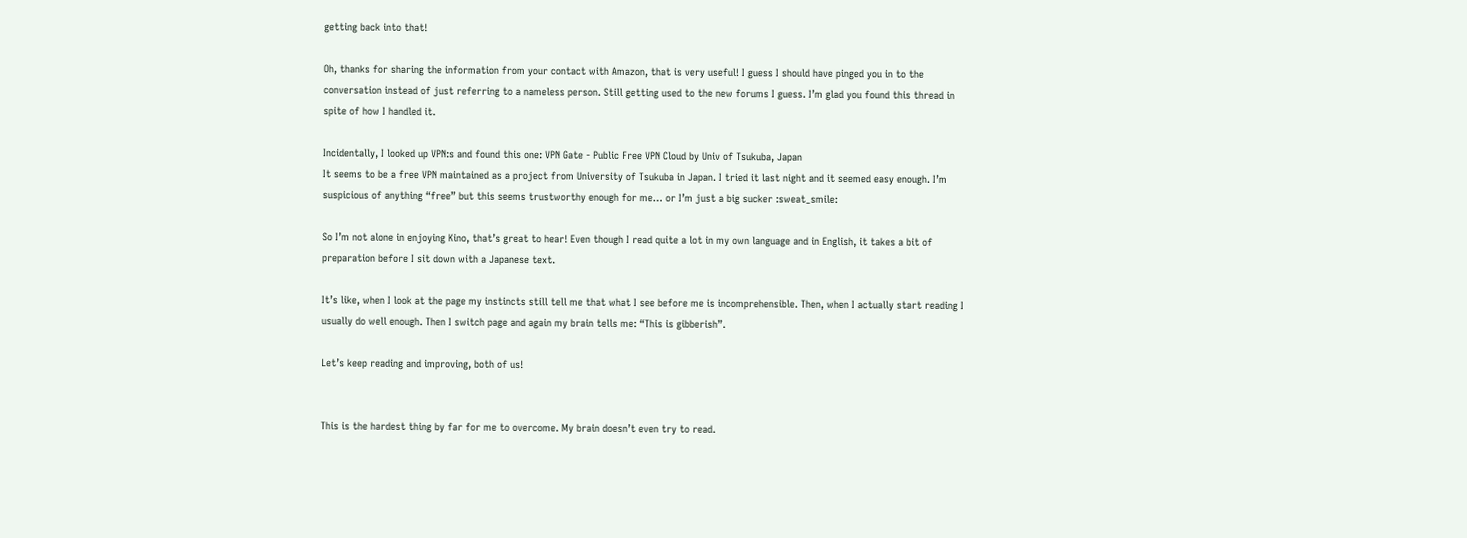getting back into that!

Oh, thanks for sharing the information from your contact with Amazon, that is very useful! I guess I should have pinged you in to the conversation instead of just referring to a nameless person. Still getting used to the new forums I guess. I’m glad you found this thread in spite of how I handled it.

Incidentally, I looked up VPN:s and found this one: VPN Gate - Public Free VPN Cloud by Univ of Tsukuba, Japan
It seems to be a free VPN maintained as a project from University of Tsukuba in Japan. I tried it last night and it seemed easy enough. I’m suspicious of anything “free” but this seems trustworthy enough for me… or I’m just a big sucker :sweat_smile:

So I’m not alone in enjoying Kino, that’s great to hear! Even though I read quite a lot in my own language and in English, it takes a bit of preparation before I sit down with a Japanese text.

It’s like, when I look at the page my instincts still tell me that what I see before me is incomprehensible. Then, when I actually start reading I usually do well enough. Then I switch page and again my brain tells me: “This is gibberish”.

Let’s keep reading and improving, both of us!


This is the hardest thing by far for me to overcome. My brain doesn’t even try to read.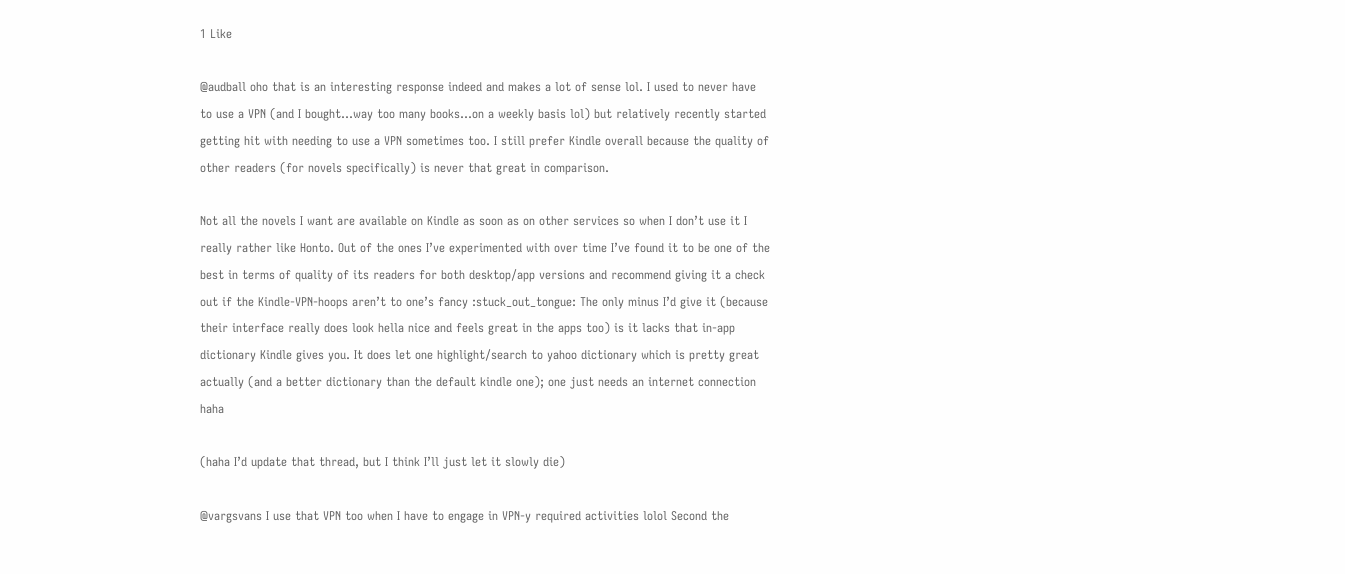1 Like

@audball oho that is an interesting response indeed and makes a lot of sense lol. I used to never have to use a VPN (and I bought…way too many books…on a weekly basis lol) but relatively recently started getting hit with needing to use a VPN sometimes too. I still prefer Kindle overall because the quality of other readers (for novels specifically) is never that great in comparison.

Not all the novels I want are available on Kindle as soon as on other services so when I don’t use it I really rather like Honto. Out of the ones I’ve experimented with over time I’ve found it to be one of the best in terms of quality of its readers for both desktop/app versions and recommend giving it a check out if the Kindle-VPN-hoops aren’t to one’s fancy :stuck_out_tongue: The only minus I’d give it (because their interface really does look hella nice and feels great in the apps too) is it lacks that in-app dictionary Kindle gives you. It does let one highlight/search to yahoo dictionary which is pretty great actually (and a better dictionary than the default kindle one); one just needs an internet connection haha

(haha I’d update that thread, but I think I’ll just let it slowly die)

@vargsvans I use that VPN too when I have to engage in VPN-y required activities lolol Second the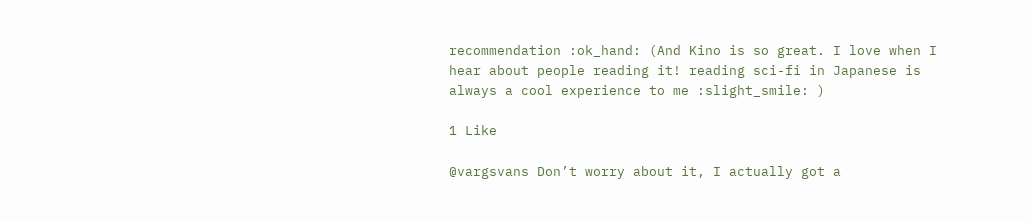recommendation :ok_hand: (And Kino is so great. I love when I hear about people reading it! reading sci-fi in Japanese is always a cool experience to me :slight_smile: )

1 Like

@vargsvans Don’t worry about it, I actually got a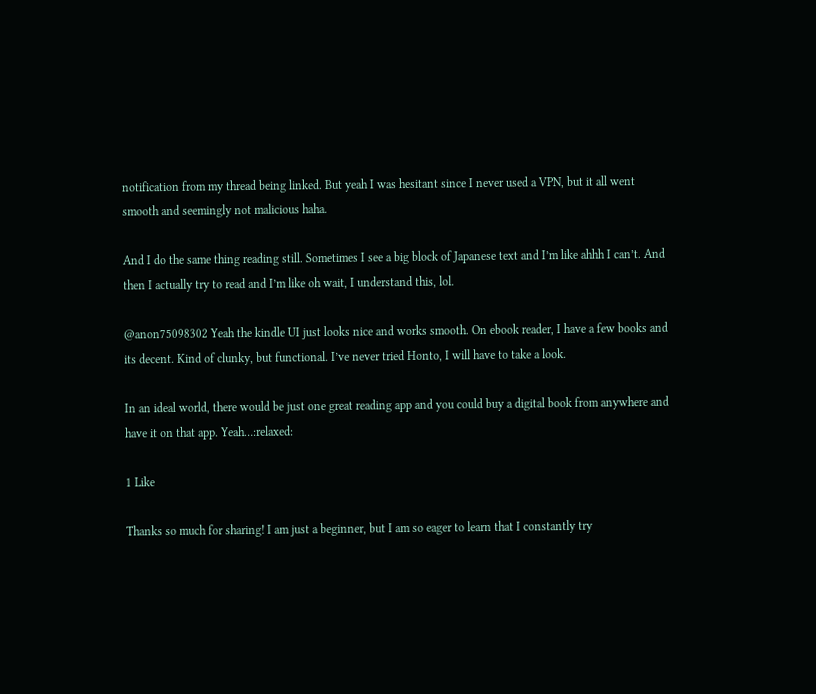notification from my thread being linked. But yeah I was hesitant since I never used a VPN, but it all went smooth and seemingly not malicious haha.

And I do the same thing reading still. Sometimes I see a big block of Japanese text and I’m like ahhh I can’t. And then I actually try to read and I’m like oh wait, I understand this, lol.

@anon75098302 Yeah the kindle UI just looks nice and works smooth. On ebook reader, I have a few books and its decent. Kind of clunky, but functional. I’ve never tried Honto, I will have to take a look.

In an ideal world, there would be just one great reading app and you could buy a digital book from anywhere and have it on that app. Yeah…:relaxed:

1 Like

Thanks so much for sharing! I am just a beginner, but I am so eager to learn that I constantly try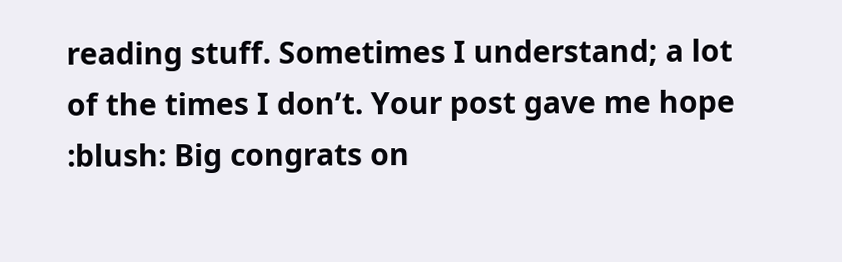reading stuff. Sometimes I understand; a lot of the times I don’t. Your post gave me hope :blush: Big congrats on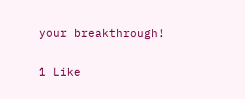your breakthrough!

1 Like